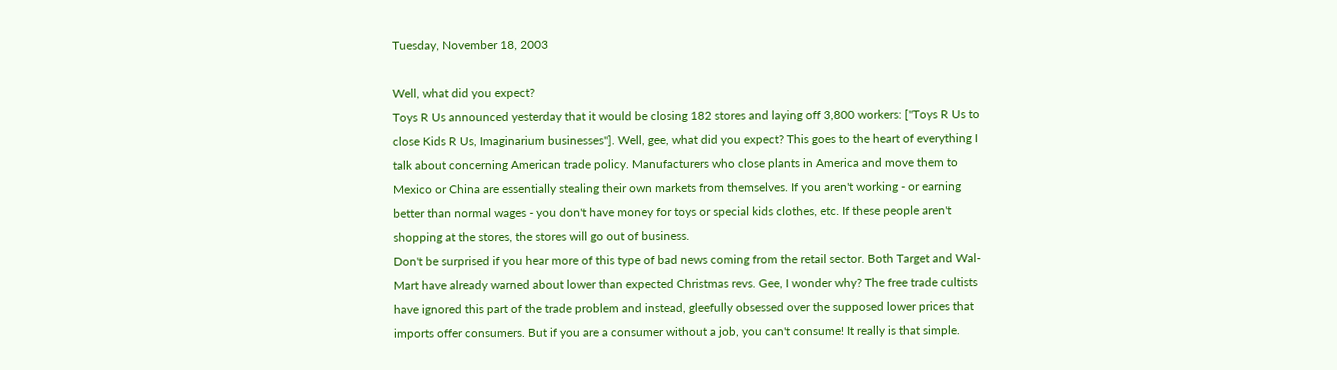Tuesday, November 18, 2003

Well, what did you expect?
Toys R Us announced yesterday that it would be closing 182 stores and laying off 3,800 workers: ["Toys R Us to close Kids R Us, Imaginarium businesses"]. Well, gee, what did you expect? This goes to the heart of everything I talk about concerning American trade policy. Manufacturers who close plants in America and move them to Mexico or China are essentially stealing their own markets from themselves. If you aren't working - or earning better than normal wages - you don't have money for toys or special kids clothes, etc. If these people aren't shopping at the stores, the stores will go out of business.
Don't be surprised if you hear more of this type of bad news coming from the retail sector. Both Target and Wal-Mart have already warned about lower than expected Christmas revs. Gee, I wonder why? The free trade cultists have ignored this part of the trade problem and instead, gleefully obsessed over the supposed lower prices that imports offer consumers. But if you are a consumer without a job, you can't consume! It really is that simple.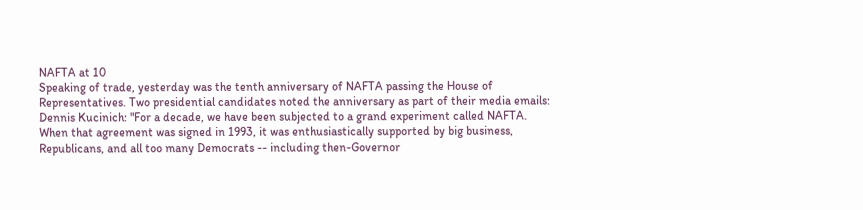NAFTA at 10
Speaking of trade, yesterday was the tenth anniversary of NAFTA passing the House of Representatives. Two presidential candidates noted the anniversary as part of their media emails:
Dennis Kucinich: "For a decade, we have been subjected to a grand experiment called NAFTA. When that agreement was signed in 1993, it was enthusiastically supported by big business, Republicans, and all too many Democrats -- including then-Governor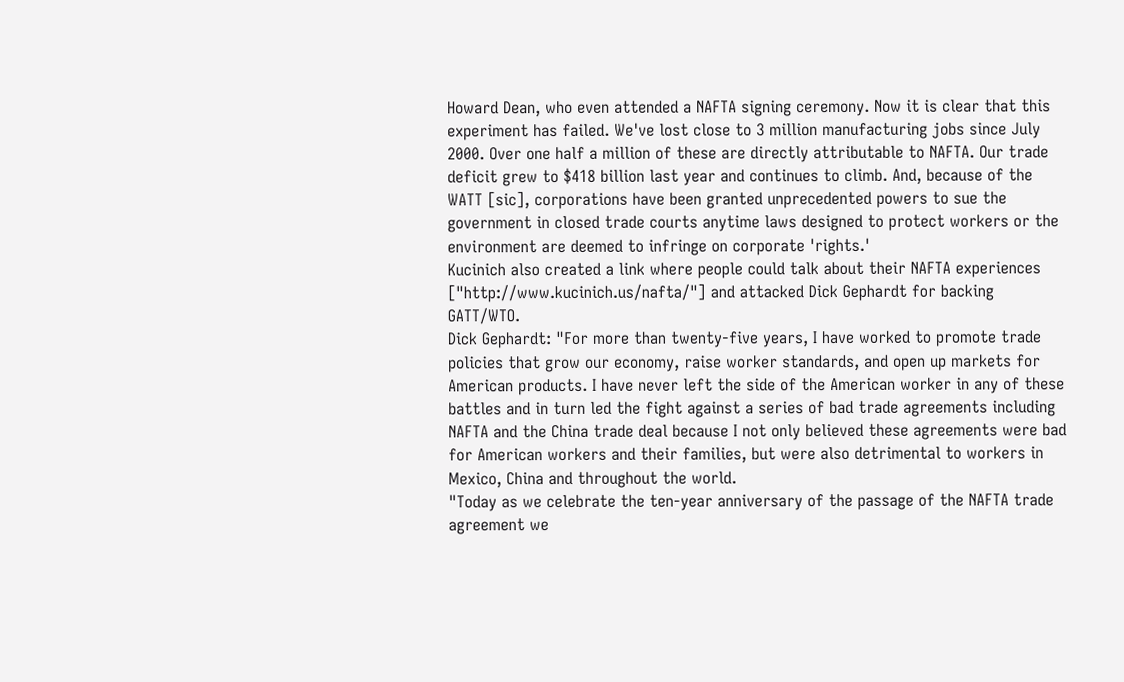Howard Dean, who even attended a NAFTA signing ceremony. Now it is clear that this experiment has failed. We've lost close to 3 million manufacturing jobs since July 2000. Over one half a million of these are directly attributable to NAFTA. Our trade deficit grew to $418 billion last year and continues to climb. And, because of the WATT [sic], corporations have been granted unprecedented powers to sue the government in closed trade courts anytime laws designed to protect workers or the environment are deemed to infringe on corporate 'rights.'
Kucinich also created a link where people could talk about their NAFTA experiences ["http://www.kucinich.us/nafta/"] and attacked Dick Gephardt for backing GATT/WTO.
Dick Gephardt: "For more than twenty-five years, I have worked to promote trade policies that grow our economy, raise worker standards, and open up markets for American products. I have never left the side of the American worker in any of these battles and in turn led the fight against a series of bad trade agreements including NAFTA and the China trade deal because I not only believed these agreements were bad for American workers and their families, but were also detrimental to workers in Mexico, China and throughout the world.
"Today as we celebrate the ten-year anniversary of the passage of the NAFTA trade agreement we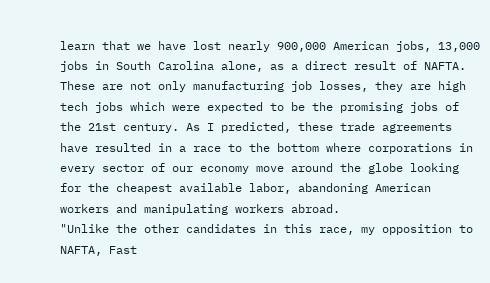learn that we have lost nearly 900,000 American jobs, 13,000 jobs in South Carolina alone, as a direct result of NAFTA. These are not only manufacturing job losses, they are high tech jobs which were expected to be the promising jobs of the 21st century. As I predicted, these trade agreements have resulted in a race to the bottom where corporations in every sector of our economy move around the globe looking for the cheapest available labor, abandoning American workers and manipulating workers abroad.
"Unlike the other candidates in this race, my opposition to NAFTA, Fast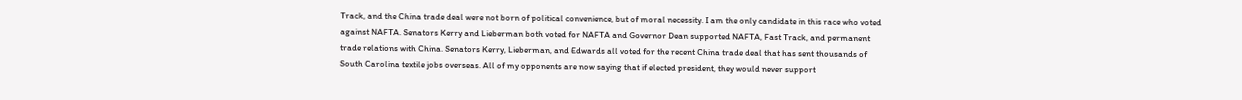Track, and the China trade deal were not born of political convenience, but of moral necessity. I am the only candidate in this race who voted against NAFTA. Senators Kerry and Lieberman both voted for NAFTA and Governor Dean supported NAFTA, Fast Track, and permanent trade relations with China. Senators Kerry, Lieberman, and Edwards all voted for the recent China trade deal that has sent thousands of South Carolina textile jobs overseas. All of my opponents are now saying that if elected president, they would never support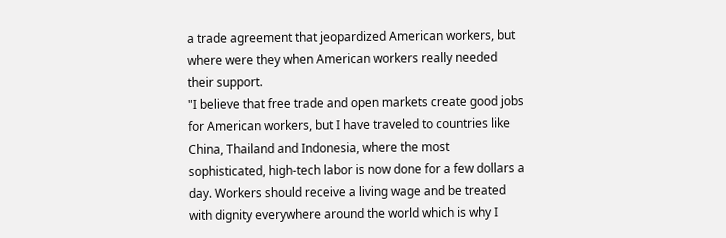a trade agreement that jeopardized American workers, but where were they when American workers really needed their support.
"I believe that free trade and open markets create good jobs for American workers, but I have traveled to countries like China, Thailand and Indonesia, where the most sophisticated, high-tech labor is now done for a few dollars a day. Workers should receive a living wage and be treated with dignity everywhere around the world which is why I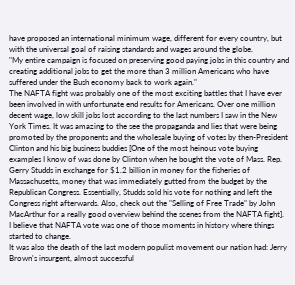have proposed an international minimum wage, different for every country, but with the universal goal of raising standards and wages around the globe.
"My entire campaign is focused on preserving good paying jobs in this country and creating additional jobs to get the more than 3 million Americans who have suffered under the Bush economy back to work again."
The NAFTA fight was probably one of the most exciting battles that I have ever been involved in with unfortunate end results for Americans. Over one million decent wage, low skill jobs lost according to the last numbers I saw in the New York Times. It was amazing to the see the propaganda and lies that were being promoted by the proponents and the wholesale buying of votes by then-President Clinton and his big business buddies [One of the most heinous vote buying examples I know of was done by Clinton when he bought the vote of Mass. Rep. Gerry Studds in exchange for $1.2 billion in money for the fisheries of Massachusetts, money that was immediately gutted from the budget by the Republican Congress. Essentially, Studds sold his vote for nothing and left the Congress right afterwards. Also, check out the "Selling of Free Trade" by John MacArthur for a really good overview behind the scenes from the NAFTA fight].
I believe that NAFTA vote was one of those moments in history where things started to change.
It was also the death of the last modern populist movement our nation had: Jerry Brown's insurgent, almost successful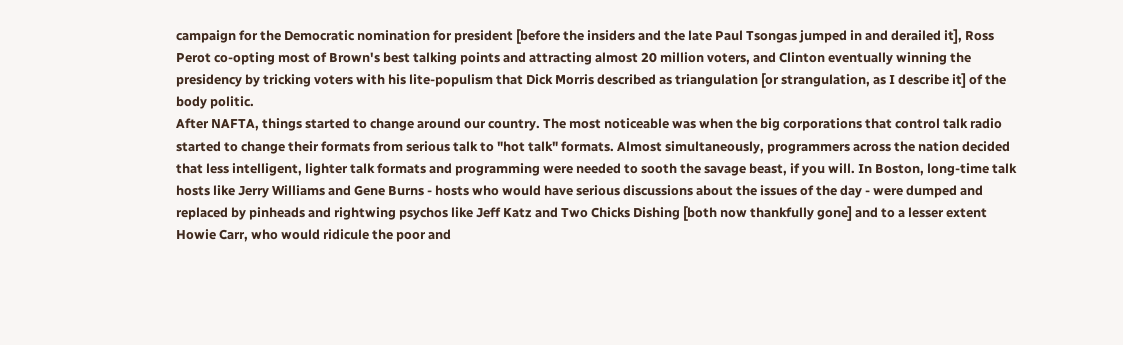campaign for the Democratic nomination for president [before the insiders and the late Paul Tsongas jumped in and derailed it], Ross Perot co-opting most of Brown's best talking points and attracting almost 20 million voters, and Clinton eventually winning the presidency by tricking voters with his lite-populism that Dick Morris described as triangulation [or strangulation, as I describe it] of the body politic.
After NAFTA, things started to change around our country. The most noticeable was when the big corporations that control talk radio started to change their formats from serious talk to "hot talk" formats. Almost simultaneously, programmers across the nation decided that less intelligent, lighter talk formats and programming were needed to sooth the savage beast, if you will. In Boston, long-time talk hosts like Jerry Williams and Gene Burns - hosts who would have serious discussions about the issues of the day - were dumped and replaced by pinheads and rightwing psychos like Jeff Katz and Two Chicks Dishing [both now thankfully gone] and to a lesser extent Howie Carr, who would ridicule the poor and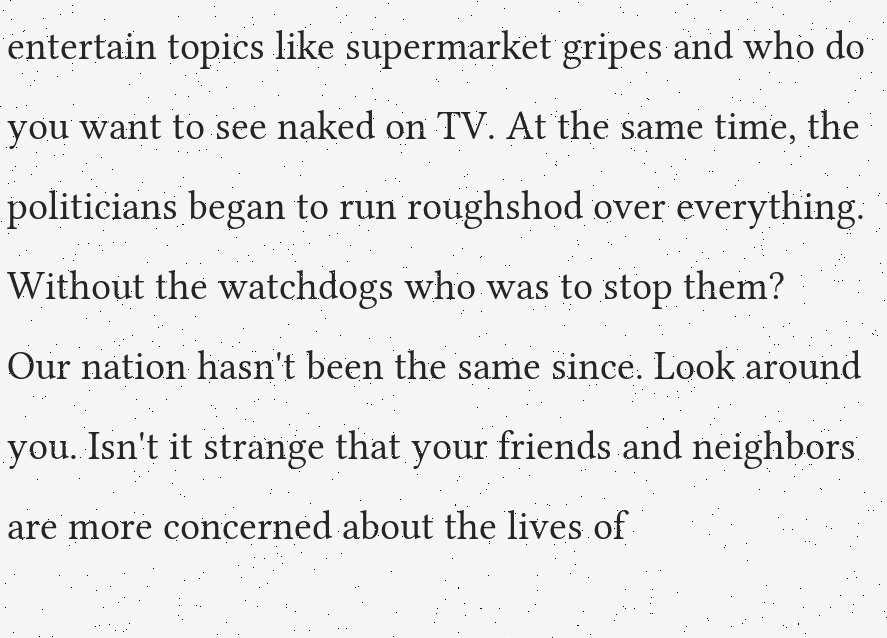entertain topics like supermarket gripes and who do you want to see naked on TV. At the same time, the politicians began to run roughshod over everything. Without the watchdogs who was to stop them?
Our nation hasn't been the same since. Look around you. Isn't it strange that your friends and neighbors are more concerned about the lives of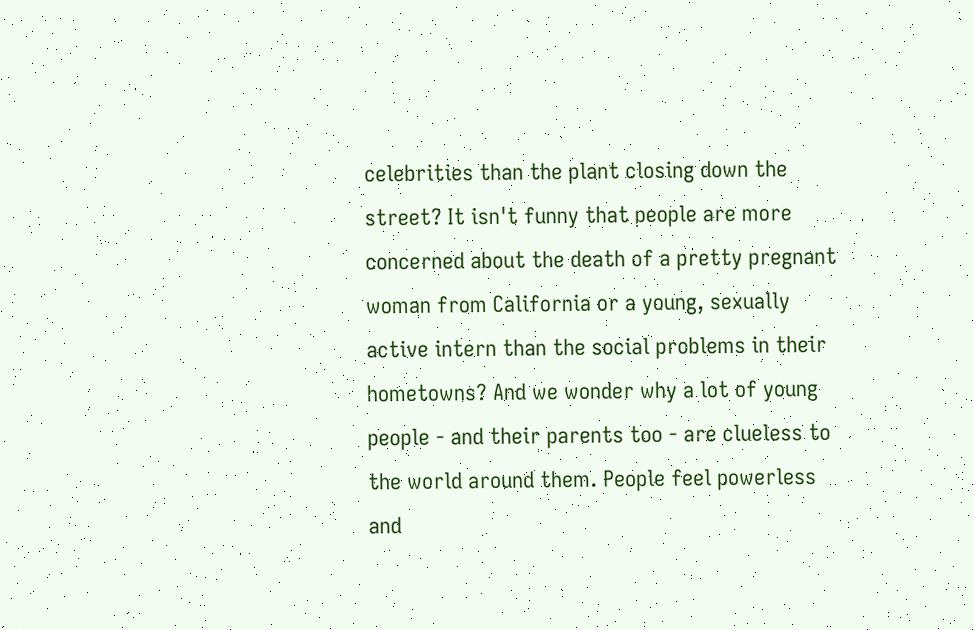celebrities than the plant closing down the street? It isn't funny that people are more concerned about the death of a pretty pregnant woman from California or a young, sexually active intern than the social problems in their hometowns? And we wonder why a lot of young people - and their parents too - are clueless to the world around them. People feel powerless and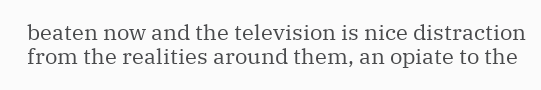beaten now and the television is nice distraction from the realities around them, an opiate to the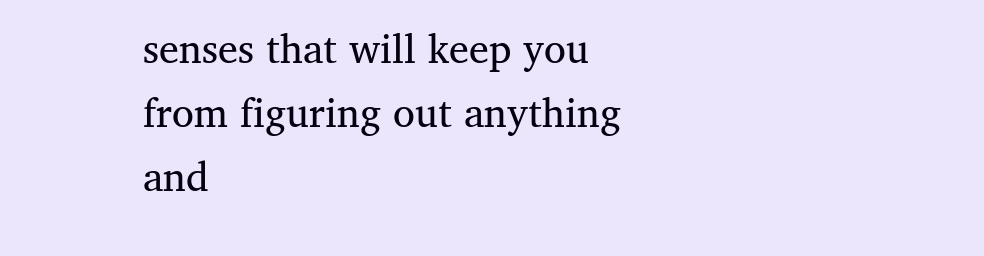senses that will keep you from figuring out anything and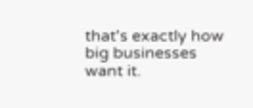that's exactly how big businesses want it.